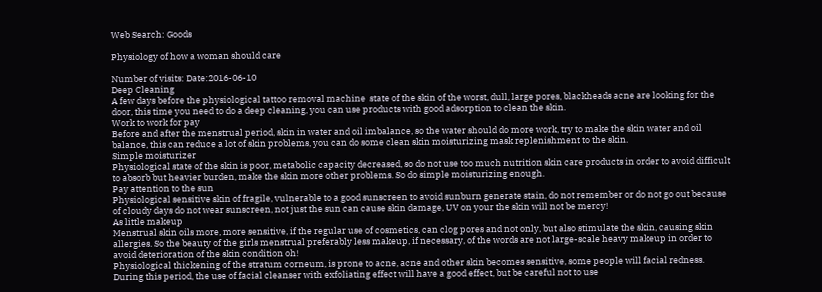Web Search: Goods

Physiology of how a woman should care

Number of visits: Date:2016-06-10
Deep Cleaning
A few days before the physiological tattoo removal machine  state of the skin of the worst, dull, large pores, blackheads acne are looking for the door, this time you need to do a deep cleaning, you can use products with good adsorption to clean the skin.
Work to work for pay
Before and after the menstrual period, skin in water and oil imbalance, so the water should do more work, try to make the skin water and oil balance, this can reduce a lot of skin problems, you can do some clean skin moisturizing mask replenishment to the skin.
Simple moisturizer
Physiological state of the skin is poor, metabolic capacity decreased, so do not use too much nutrition skin care products in order to avoid difficult to absorb but heavier burden, make the skin more other problems. So do simple moisturizing enough.
Pay attention to the sun
Physiological sensitive skin of fragile, vulnerable to a good sunscreen to avoid sunburn generate stain, do not remember or do not go out because of cloudy days do not wear sunscreen, not just the sun can cause skin damage, UV on your the skin will not be mercy!
As little makeup
Menstrual skin oils more, more sensitive, if the regular use of cosmetics, can clog pores and not only, but also stimulate the skin, causing skin allergies. So the beauty of the girls menstrual preferably less makeup, if necessary, of the words are not large-scale heavy makeup in order to avoid deterioration of the skin condition oh!
Physiological thickening of the stratum corneum, is prone to acne, acne and other skin becomes sensitive, some people will facial redness. During this period, the use of facial cleanser with exfoliating effect will have a good effect, but be careful not to use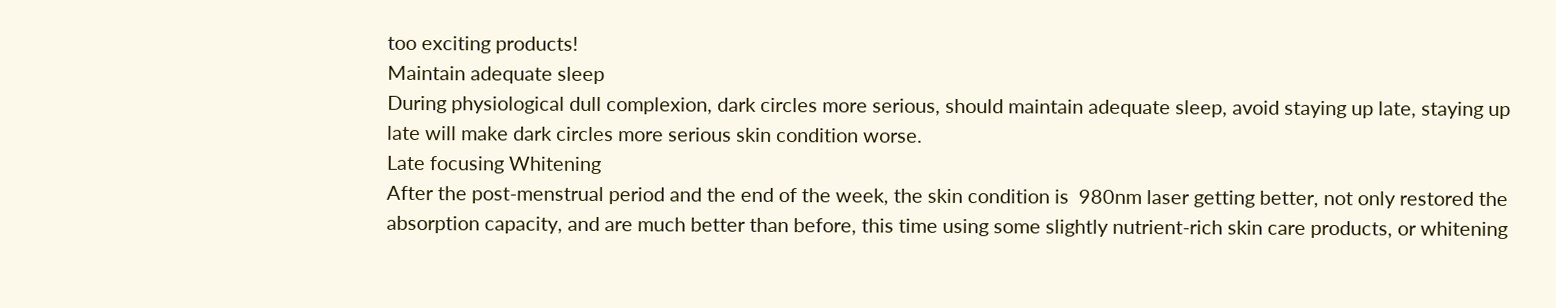too exciting products!
Maintain adequate sleep
During physiological dull complexion, dark circles more serious, should maintain adequate sleep, avoid staying up late, staying up late will make dark circles more serious skin condition worse.
Late focusing Whitening
After the post-menstrual period and the end of the week, the skin condition is  980nm laser getting better, not only restored the absorption capacity, and are much better than before, this time using some slightly nutrient-rich skin care products, or whitening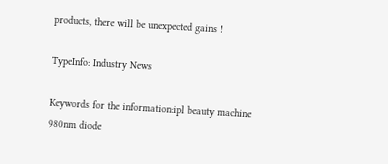products, there will be unexpected gains !

TypeInfo: Industry News

Keywords for the information:ipl beauty machine  980nm diode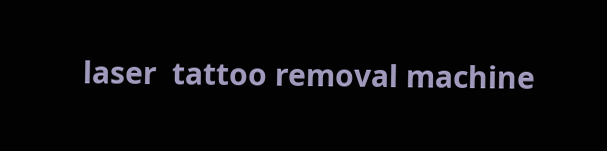laser  tattoo removal machine